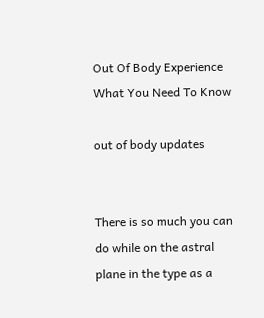Out Of Body Experience What You Need To Know

out of body updates


There is so much you can do while on the astral plane in the type as a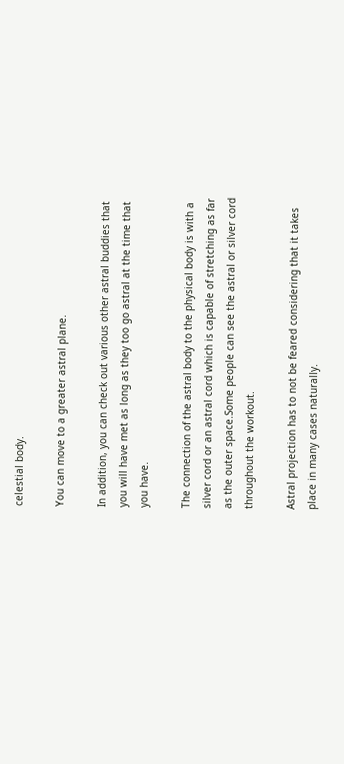celestial body.

You can move to a greater astral plane.

In addition, you can check out various other astral buddies that you will have met as long as they too go astral at the time that you have.

The connection of the astral body to the physical body is with a silver cord or an astral cord which is capable of stretching as far as the outer space.Some people can see the astral or silver cord throughout the workout.

Astral projection has to not be feared considering that it takes place in many cases naturally.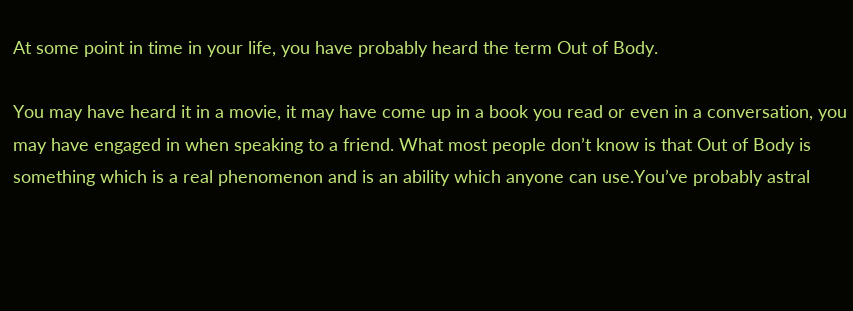At some point in time in your life, you have probably heard the term Out of Body.

You may have heard it in a movie, it may have come up in a book you read or even in a conversation, you may have engaged in when speaking to a friend. What most people don’t know is that Out of Body is something which is a real phenomenon and is an ability which anyone can use.You’ve probably astral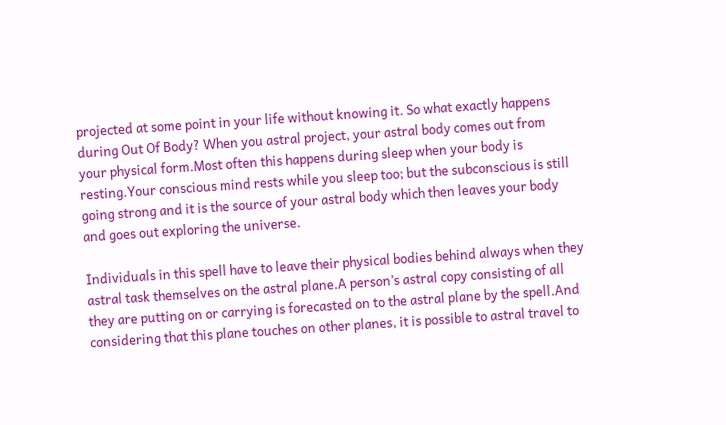projected at some point in your life without knowing it. So what exactly happens during Out Of Body? When you astral project, your astral body comes out from your physical form.Most often this happens during sleep when your body is resting.Your conscious mind rests while you sleep too; but the subconscious is still going strong and it is the source of your astral body which then leaves your body and goes out exploring the universe.

Individuals in this spell have to leave their physical bodies behind always when they astral task themselves on the astral plane.A person’s astral copy consisting of all they are putting on or carrying is forecasted on to the astral plane by the spell.And considering that this plane touches on other planes, it is possible to astral travel to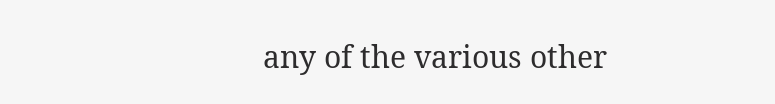any of the various other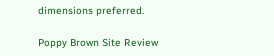dimensions preferred.

Poppy Brown Site Review